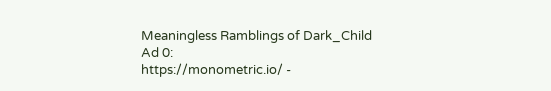Meaningless Ramblings of Dark_Child
Ad 0:
https://monometric.io/ -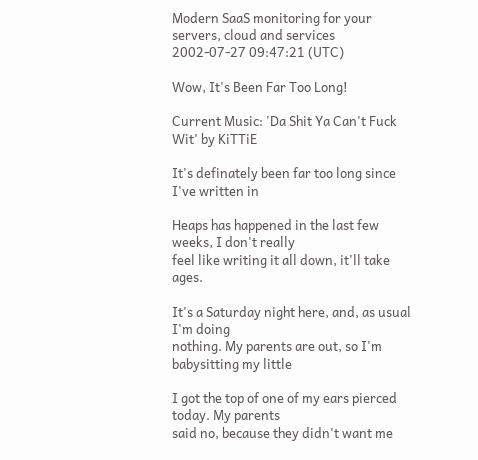Modern SaaS monitoring for your servers, cloud and services
2002-07-27 09:47:21 (UTC)

Wow, It's Been Far Too Long!

Current Music: 'Da Shit Ya Can't Fuck Wit' by KiTTiE

It's definately been far too long since I've written in

Heaps has happened in the last few weeks, I don't really
feel like writing it all down, it'll take ages.

It's a Saturday night here, and, as usual I'm doing
nothing. My parents are out, so I'm babysitting my little

I got the top of one of my ears pierced today. My parents
said no, because they didn't want me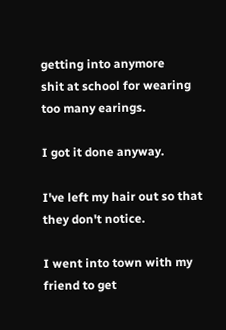getting into anymore
shit at school for wearing too many earings.

I got it done anyway.

I've left my hair out so that they don't notice.

I went into town with my friend to get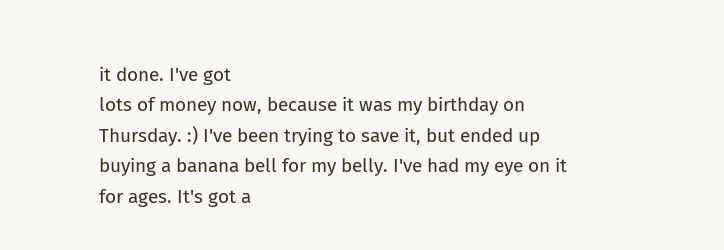it done. I've got
lots of money now, because it was my birthday on
Thursday. :) I've been trying to save it, but ended up
buying a banana bell for my belly. I've had my eye on it
for ages. It's got a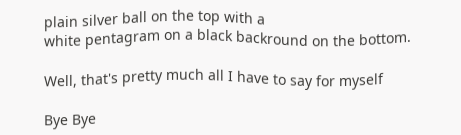plain silver ball on the top with a
white pentagram on a black backround on the bottom.

Well, that's pretty much all I have to say for myself

Bye Bye